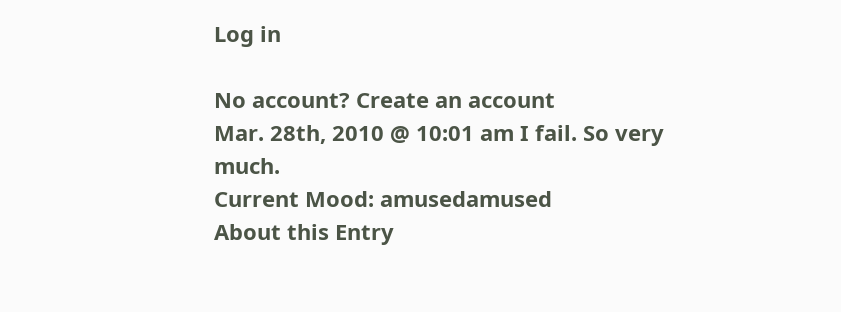Log in

No account? Create an account
Mar. 28th, 2010 @ 10:01 am I fail. So very much.
Current Mood: amusedamused
About this Entry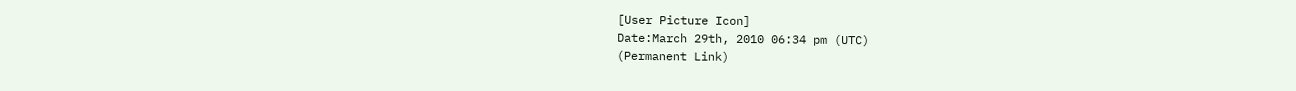[User Picture Icon]
Date:March 29th, 2010 06:34 pm (UTC)
(Permanent Link)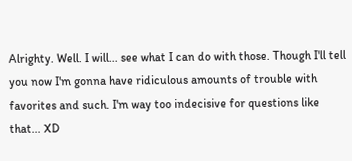Alrighty. Well. I will... see what I can do with those. Though I'll tell you now I'm gonna have ridiculous amounts of trouble with favorites and such. I'm way too indecisive for questions like that... XD